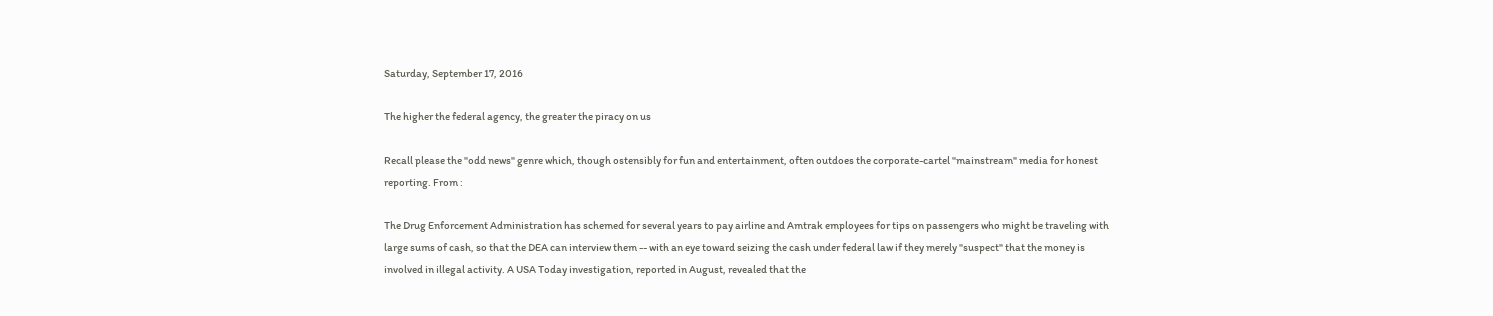Saturday, September 17, 2016

The higher the federal agency, the greater the piracy on us

Recall please the "odd news" genre which, though ostensibly for fun and entertainment, often outdoes the corporate-cartel "mainstream" media for honest reporting. From :

The Drug Enforcement Administration has schemed for several years to pay airline and Amtrak employees for tips on passengers who might be traveling with large sums of cash, so that the DEA can interview them -- with an eye toward seizing the cash under federal law if they merely "suspect" that the money is involved in illegal activity. A USA Today investigation, reported in August, revealed that the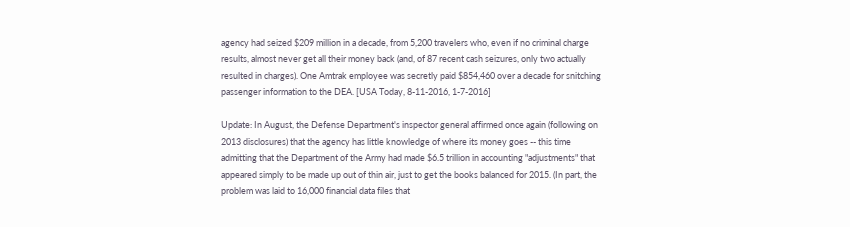agency had seized $209 million in a decade, from 5,200 travelers who, even if no criminal charge results, almost never get all their money back (and, of 87 recent cash seizures, only two actually resulted in charges). One Amtrak employee was secretly paid $854,460 over a decade for snitching passenger information to the DEA. [USA Today, 8-11-2016, 1-7-2016]

Update: In August, the Defense Department's inspector general affirmed once again (following on 2013 disclosures) that the agency has little knowledge of where its money goes -- this time admitting that the Department of the Army had made $6.5 trillion in accounting "adjustments" that appeared simply to be made up out of thin air, just to get the books balanced for 2015. (In part, the problem was laid to 16,000 financial data files that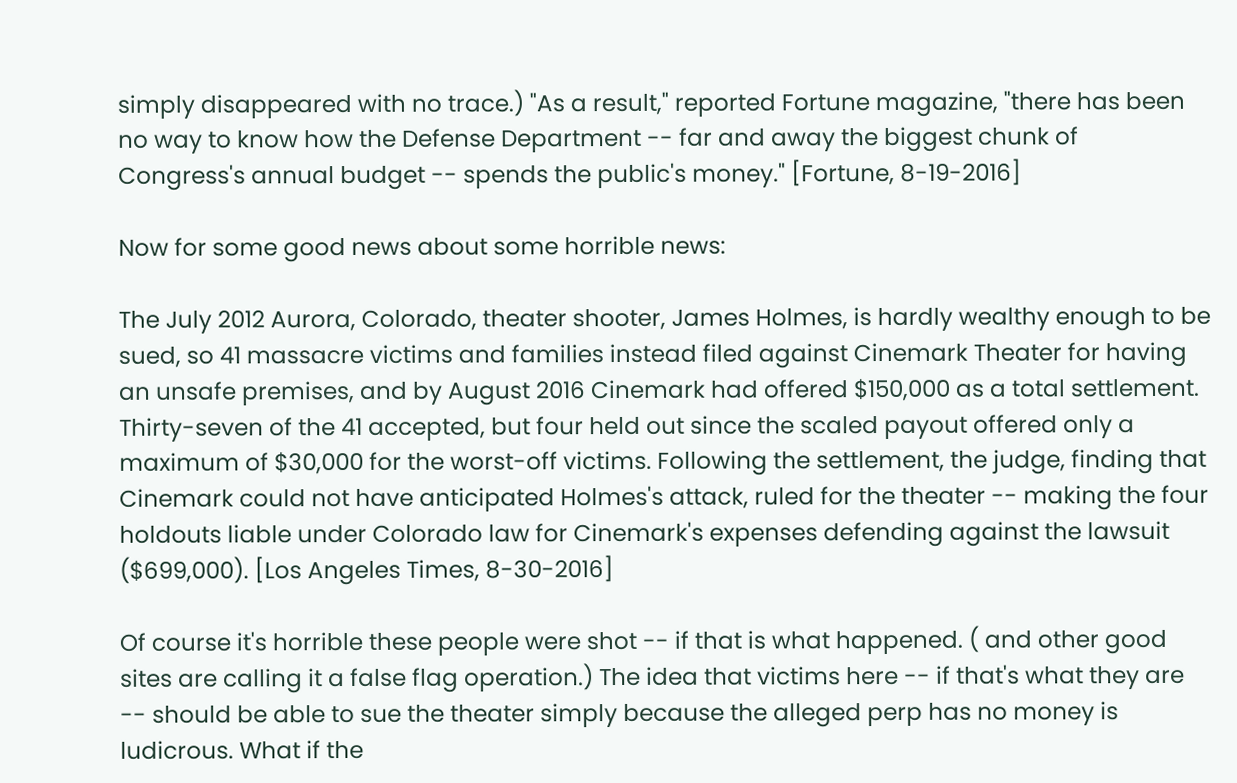simply disappeared with no trace.) "As a result," reported Fortune magazine, "there has been no way to know how the Defense Department -- far and away the biggest chunk of Congress's annual budget -- spends the public's money." [Fortune, 8-19-2016]

Now for some good news about some horrible news:

The July 2012 Aurora, Colorado, theater shooter, James Holmes, is hardly wealthy enough to be sued, so 41 massacre victims and families instead filed against Cinemark Theater for having an unsafe premises, and by August 2016 Cinemark had offered $150,000 as a total settlement. Thirty-seven of the 41 accepted, but four held out since the scaled payout offered only a maximum of $30,000 for the worst-off victims. Following the settlement, the judge, finding that Cinemark could not have anticipated Holmes's attack, ruled for the theater -- making the four holdouts liable under Colorado law for Cinemark's expenses defending against the lawsuit ($699,000). [Los Angeles Times, 8-30-2016]

Of course it's horrible these people were shot -- if that is what happened. ( and other good sites are calling it a false flag operation.) The idea that victims here -- if that's what they are -- should be able to sue the theater simply because the alleged perp has no money is ludicrous. What if the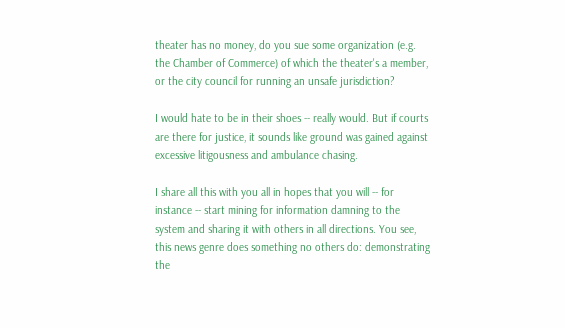theater has no money, do you sue some organization (e.g. the Chamber of Commerce) of which the theater's a member, or the city council for running an unsafe jurisdiction?

I would hate to be in their shoes -- really would. But if courts are there for justice, it sounds like ground was gained against excessive litigousness and ambulance chasing.

I share all this with you all in hopes that you will -- for instance -- start mining for information damning to the system and sharing it with others in all directions. You see, this news genre does something no others do: demonstrating the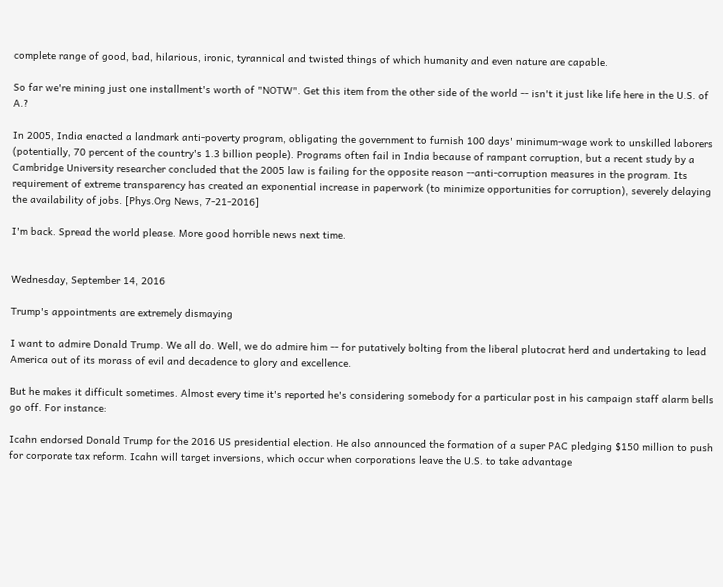complete range of good, bad, hilarious, ironic, tyrannical and twisted things of which humanity and even nature are capable.

So far we're mining just one installment's worth of "NOTW". Get this item from the other side of the world -- isn't it just like life here in the U.S. of A.?

In 2005, India enacted a landmark anti-poverty program, obligating the government to furnish 100 days' minimum-wage work to unskilled laborers (potentially, 70 percent of the country's 1.3 billion people). Programs often fail in India because of rampant corruption, but a recent study by a Cambridge University researcher concluded that the 2005 law is failing for the opposite reason --anti-corruption measures in the program. Its requirement of extreme transparency has created an exponential increase in paperwork (to minimize opportunities for corruption), severely delaying the availability of jobs. [Phys.Org News, 7-21-2016]

I'm back. Spread the world please. More good horrible news next time.


Wednesday, September 14, 2016

Trump's appointments are extremely dismaying

I want to admire Donald Trump. We all do. Well, we do admire him -- for putatively bolting from the liberal plutocrat herd and undertaking to lead America out of its morass of evil and decadence to glory and excellence.

But he makes it difficult sometimes. Almost every time it's reported he's considering somebody for a particular post in his campaign staff alarm bells go off. For instance:

Icahn endorsed Donald Trump for the 2016 US presidential election. He also announced the formation of a super PAC pledging $150 million to push for corporate tax reform. Icahn will target inversions, which occur when corporations leave the U.S. to take advantage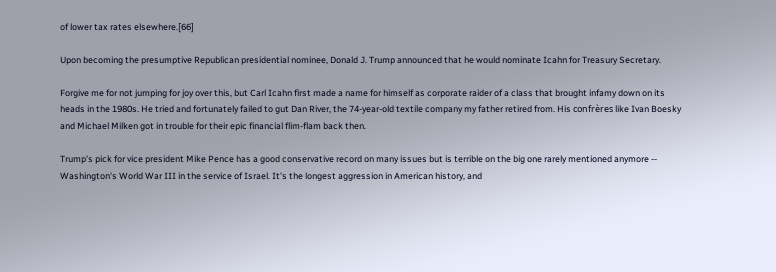of lower tax rates elsewhere.[66]

Upon becoming the presumptive Republican presidential nominee, Donald J. Trump announced that he would nominate Icahn for Treasury Secretary.

Forgive me for not jumping for joy over this, but Carl Icahn first made a name for himself as corporate raider of a class that brought infamy down on its heads in the 1980s. He tried and fortunately failed to gut Dan River, the 74-year-old textile company my father retired from. His confrères like Ivan Boesky and Michael Milken got in trouble for their epic financial flim-flam back then.

Trump's pick for vice president Mike Pence has a good conservative record on many issues but is terrible on the big one rarely mentioned anymore -- Washington's World War III in the service of Israel. It's the longest aggression in American history, and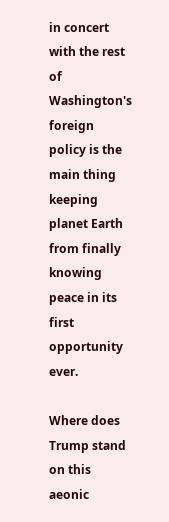in concert with the rest of Washington's foreign policy is the main thing keeping planet Earth from finally knowing peace in its first opportunity ever.

Where does Trump stand on this aeonic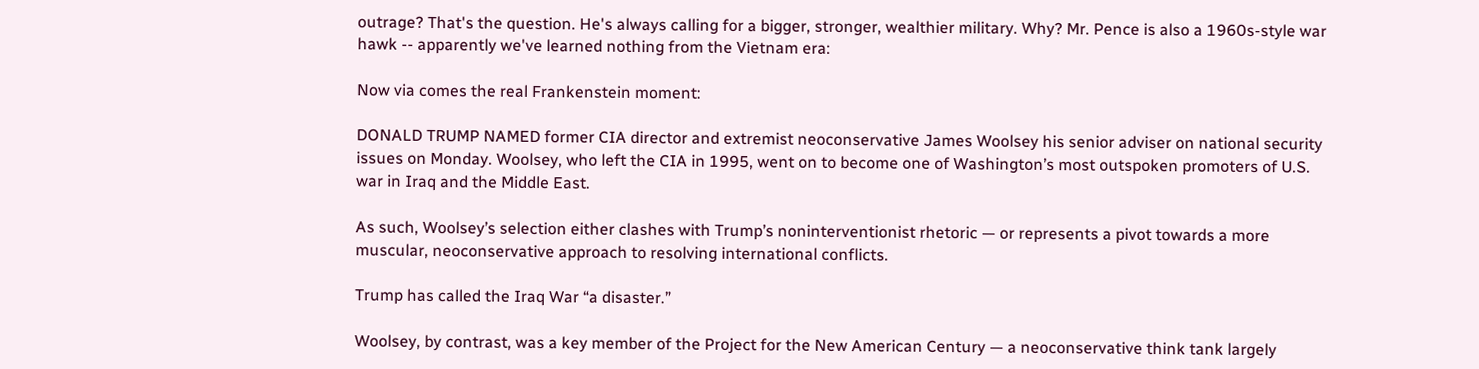outrage? That's the question. He's always calling for a bigger, stronger, wealthier military. Why? Mr. Pence is also a 1960s-style war hawk -- apparently we've learned nothing from the Vietnam era:

Now via comes the real Frankenstein moment:

DONALD TRUMP NAMED former CIA director and extremist neoconservative James Woolsey his senior adviser on national security issues on Monday. Woolsey, who left the CIA in 1995, went on to become one of Washington’s most outspoken promoters of U.S. war in Iraq and the Middle East.

As such, Woolsey’s selection either clashes with Trump’s noninterventionist rhetoric — or represents a pivot towards a more muscular, neoconservative approach to resolving international conflicts.

Trump has called the Iraq War “a disaster.”

Woolsey, by contrast, was a key member of the Project for the New American Century — a neoconservative think tank largely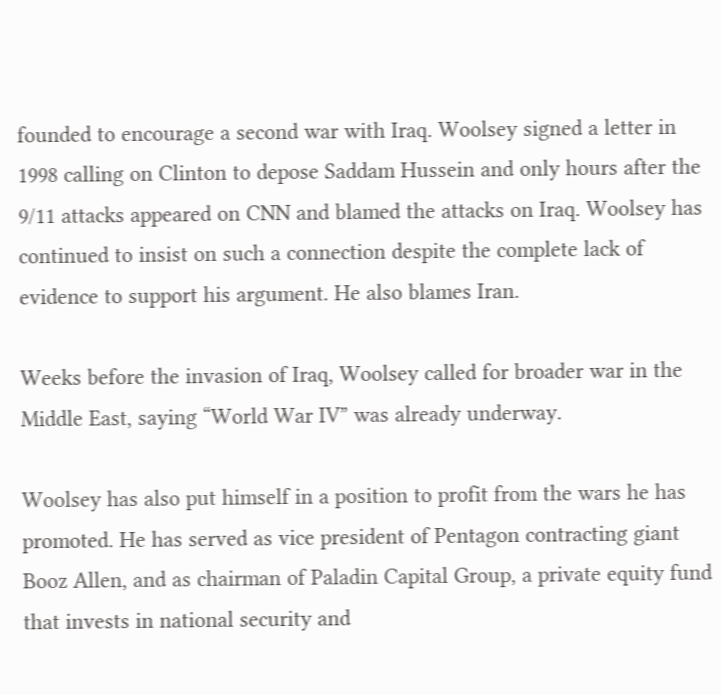founded to encourage a second war with Iraq. Woolsey signed a letter in 1998 calling on Clinton to depose Saddam Hussein and only hours after the 9/11 attacks appeared on CNN and blamed the attacks on Iraq. Woolsey has continued to insist on such a connection despite the complete lack of evidence to support his argument. He also blames Iran.

Weeks before the invasion of Iraq, Woolsey called for broader war in the Middle East, saying “World War IV” was already underway.

Woolsey has also put himself in a position to profit from the wars he has promoted. He has served as vice president of Pentagon contracting giant Booz Allen, and as chairman of Paladin Capital Group, a private equity fund that invests in national security and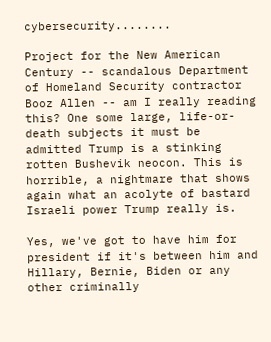cybersecurity........

Project for the New American Century -- scandalous Department of Homeland Security contractor Booz Allen -- am I really reading this? One some large, life-or-death subjects it must be admitted Trump is a stinking rotten Bushevik neocon. This is horrible, a nightmare that shows again what an acolyte of bastard Israeli power Trump really is.

Yes, we've got to have him for president if it's between him and Hillary, Bernie, Biden or any other criminally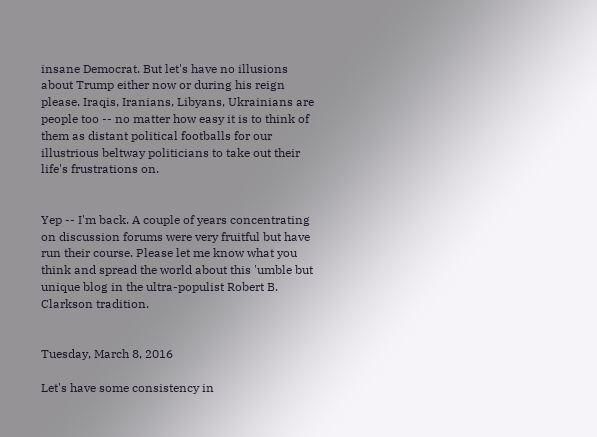insane Democrat. But let's have no illusions about Trump either now or during his reign please. Iraqis, Iranians, Libyans, Ukrainians are people too -- no matter how easy it is to think of them as distant political footballs for our illustrious beltway politicians to take out their life's frustrations on.


Yep -- I'm back. A couple of years concentrating on discussion forums were very fruitful but have run their course. Please let me know what you think and spread the world about this 'umble but unique blog in the ultra-populist Robert B. Clarkson tradition.


Tuesday, March 8, 2016

Let's have some consistency in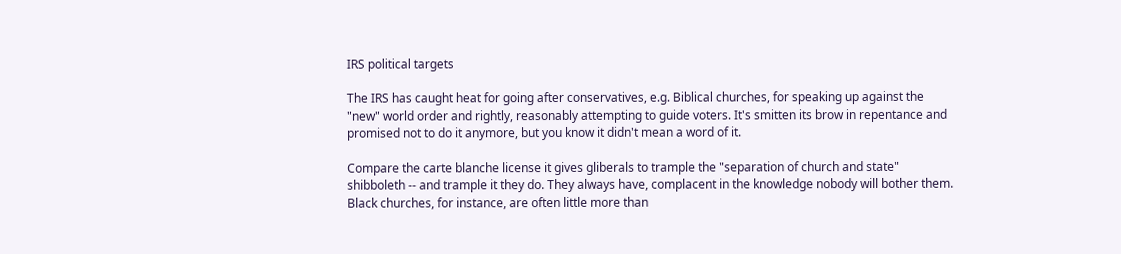IRS political targets

The IRS has caught heat for going after conservatives, e.g. Biblical churches, for speaking up against the "new" world order and rightly, reasonably attempting to guide voters. It's smitten its brow in repentance and promised not to do it anymore, but you know it didn't mean a word of it.

Compare the carte blanche license it gives gliberals to trample the "separation of church and state" shibboleth -- and trample it they do. They always have, complacent in the knowledge nobody will bother them. Black churches, for instance, are often little more than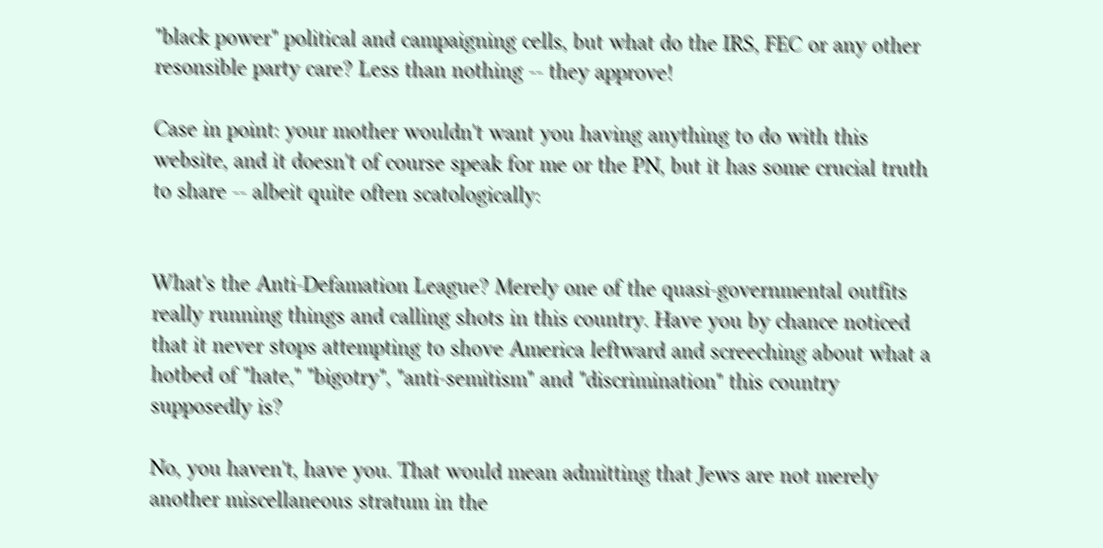"black power" political and campaigning cells, but what do the IRS, FEC or any other resonsible party care? Less than nothing -- they approve!

Case in point: your mother wouldn't want you having anything to do with this website, and it doesn't of course speak for me or the PN, but it has some crucial truth to share -- albeit quite often scatologically:


What's the Anti-Defamation League? Merely one of the quasi-governmental outfits really running things and calling shots in this country. Have you by chance noticed that it never stops attempting to shove America leftward and screeching about what a hotbed of "hate," "bigotry", "anti-semitism" and "discrimination" this country supposedly is?

No, you haven't, have you. That would mean admitting that Jews are not merely another miscellaneous stratum in the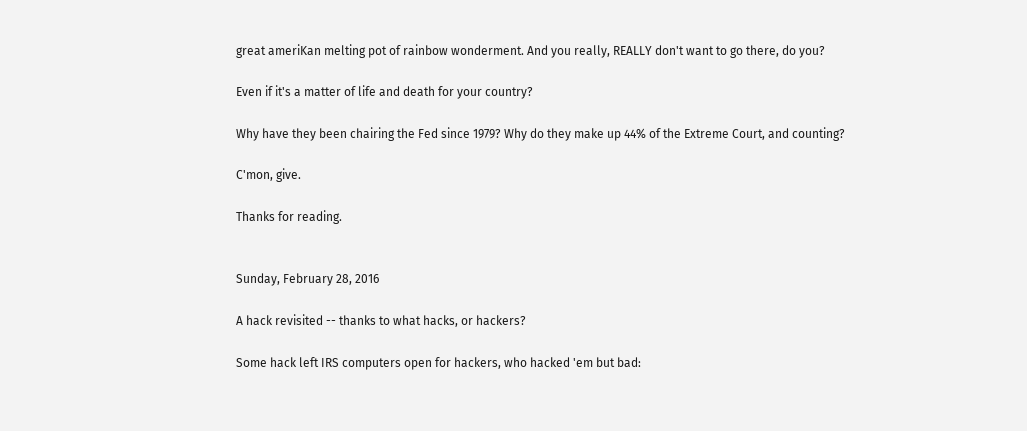great ameriKan melting pot of rainbow wonderment. And you really, REALLY don't want to go there, do you?

Even if it's a matter of life and death for your country?

Why have they been chairing the Fed since 1979? Why do they make up 44% of the Extreme Court, and counting?

C'mon, give.

Thanks for reading.


Sunday, February 28, 2016

A hack revisited -- thanks to what hacks, or hackers?

Some hack left IRS computers open for hackers, who hacked 'em but bad: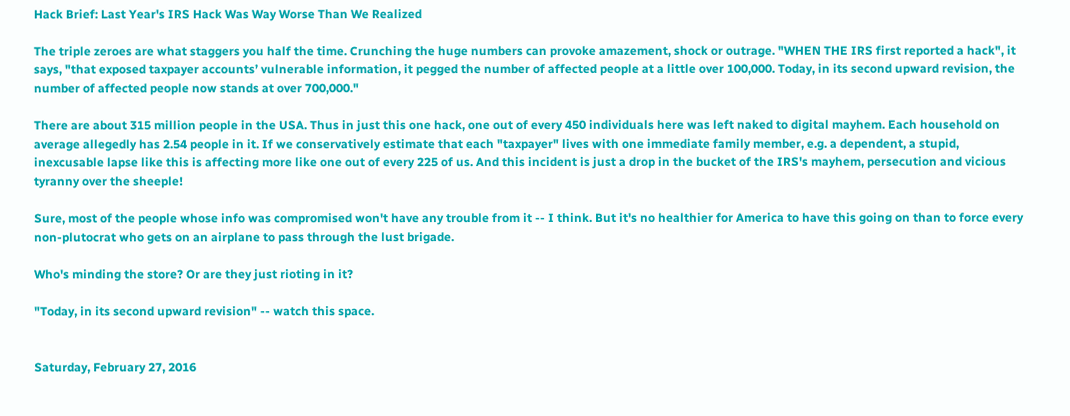Hack Brief: Last Year's IRS Hack Was Way Worse Than We Realized

The triple zeroes are what staggers you half the time. Crunching the huge numbers can provoke amazement, shock or outrage. "WHEN THE IRS first reported a hack", it says, "that exposed taxpayer accounts’ vulnerable information, it pegged the number of affected people at a little over 100,000. Today, in its second upward revision, the number of affected people now stands at over 700,000."

There are about 315 million people in the USA. Thus in just this one hack, one out of every 450 individuals here was left naked to digital mayhem. Each household on average allegedly has 2.54 people in it. If we conservatively estimate that each "taxpayer" lives with one immediate family member, e.g. a dependent, a stupid, inexcusable lapse like this is affecting more like one out of every 225 of us. And this incident is just a drop in the bucket of the IRS's mayhem, persecution and vicious tyranny over the sheeple!

Sure, most of the people whose info was compromised won't have any trouble from it -- I think. But it's no healthier for America to have this going on than to force every non-plutocrat who gets on an airplane to pass through the lust brigade.

Who's minding the store? Or are they just rioting in it?

"Today, in its second upward revision" -- watch this space.


Saturday, February 27, 2016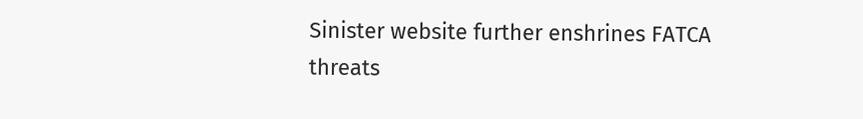Sinister website further enshrines FATCA threats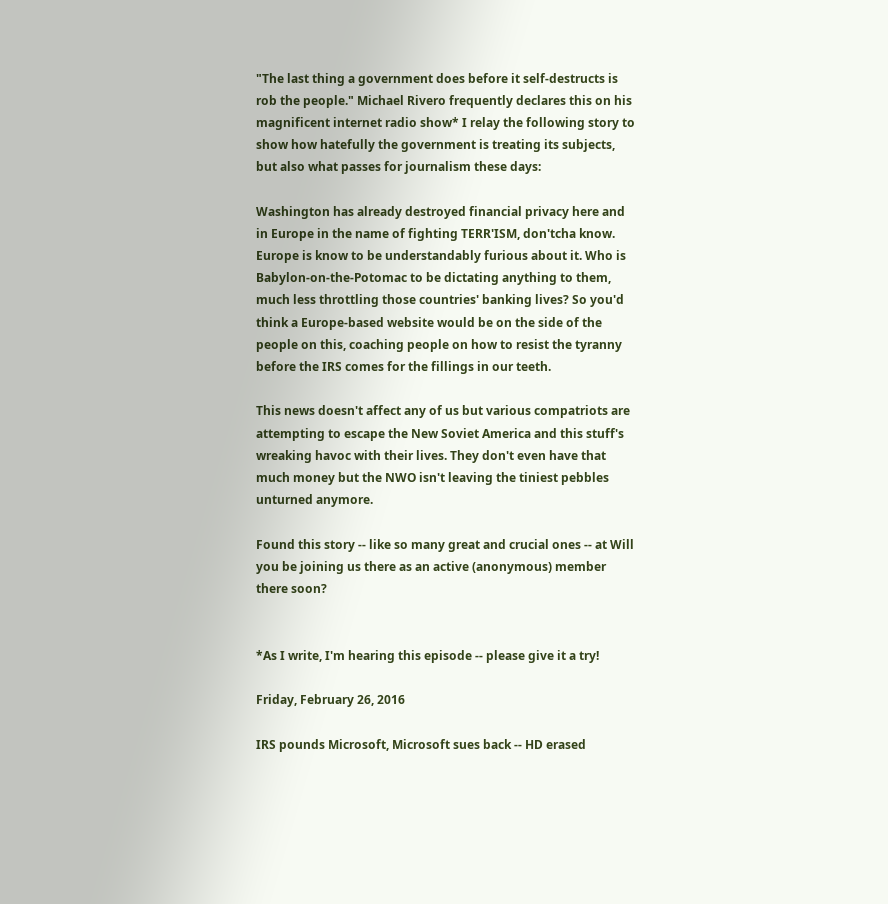"The last thing a government does before it self-destructs is rob the people." Michael Rivero frequently declares this on his magnificent internet radio show* I relay the following story to show how hatefully the government is treating its subjects, but also what passes for journalism these days:

Washington has already destroyed financial privacy here and in Europe in the name of fighting TERR'ISM, don'tcha know. Europe is know to be understandably furious about it. Who is Babylon-on-the-Potomac to be dictating anything to them, much less throttling those countries' banking lives? So you'd think a Europe-based website would be on the side of the people on this, coaching people on how to resist the tyranny before the IRS comes for the fillings in our teeth.

This news doesn't affect any of us but various compatriots are attempting to escape the New Soviet America and this stuff's wreaking havoc with their lives. They don't even have that much money but the NWO isn't leaving the tiniest pebbles unturned anymore.

Found this story -- like so many great and crucial ones -- at Will you be joining us there as an active (anonymous) member there soon?


*As I write, I'm hearing this episode -- please give it a try!

Friday, February 26, 2016

IRS pounds Microsoft, Microsoft sues back -- HD erased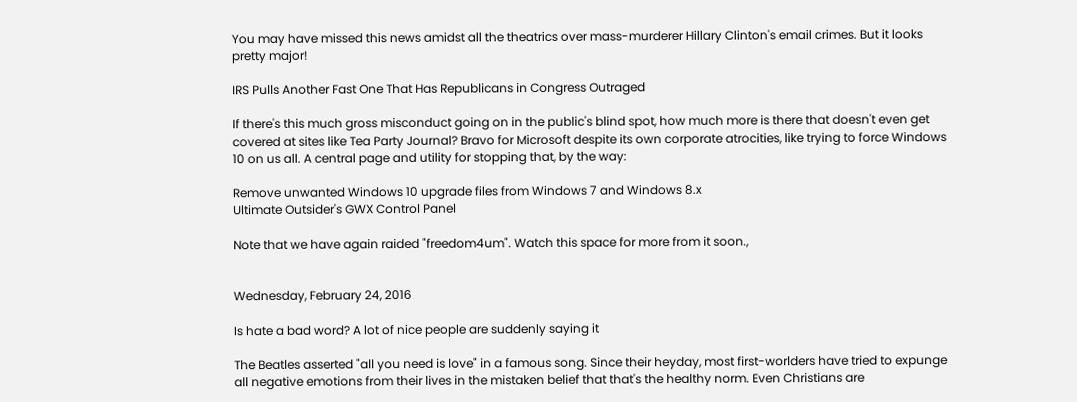You may have missed this news amidst all the theatrics over mass-murderer Hillary Clinton's email crimes. But it looks pretty major!

IRS Pulls Another Fast One That Has Republicans in Congress Outraged

If there's this much gross misconduct going on in the public's blind spot, how much more is there that doesn't even get covered at sites like Tea Party Journal? Bravo for Microsoft despite its own corporate atrocities, like trying to force Windows 10 on us all. A central page and utility for stopping that, by the way:

Remove unwanted Windows 10 upgrade files from Windows 7 and Windows 8.x
Ultimate Outsider's GWX Control Panel

Note that we have again raided "freedom4um". Watch this space for more from it soon.,


Wednesday, February 24, 2016

Is hate a bad word? A lot of nice people are suddenly saying it

The Beatles asserted "all you need is love" in a famous song. Since their heyday, most first-worlders have tried to expunge all negative emotions from their lives in the mistaken belief that that's the healthy norm. Even Christians are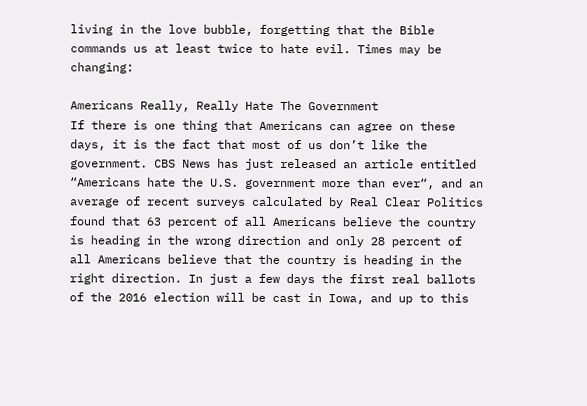living in the love bubble, forgetting that the Bible commands us at least twice to hate evil. Times may be changing:

Americans Really, Really Hate The Government
If there is one thing that Americans can agree on these days, it is the fact that most of us don’t like the government. CBS News has just released an article entitled “Americans hate the U.S. government more than ever“, and an average of recent surveys calculated by Real Clear Politics found that 63 percent of all Americans believe the country is heading in the wrong direction and only 28 percent of all Americans believe that the country is heading in the right direction. In just a few days the first real ballots of the 2016 election will be cast in Iowa, and up to this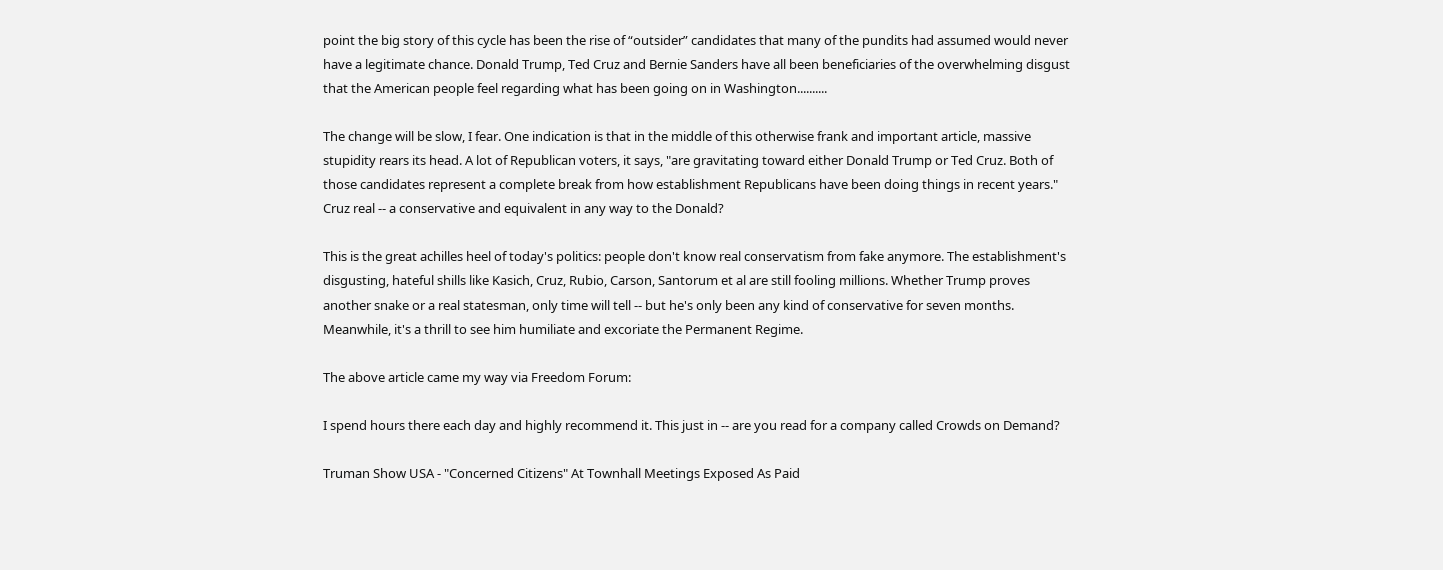point the big story of this cycle has been the rise of “outsider” candidates that many of the pundits had assumed would never have a legitimate chance. Donald Trump, Ted Cruz and Bernie Sanders have all been beneficiaries of the overwhelming disgust that the American people feel regarding what has been going on in Washington..........

The change will be slow, I fear. One indication is that in the middle of this otherwise frank and important article, massive stupidity rears its head. A lot of Republican voters, it says, "are gravitating toward either Donald Trump or Ted Cruz. Both of those candidates represent a complete break from how establishment Republicans have been doing things in recent years." Cruz real -- a conservative and equivalent in any way to the Donald?

This is the great achilles heel of today's politics: people don't know real conservatism from fake anymore. The establishment's disgusting, hateful shills like Kasich, Cruz, Rubio, Carson, Santorum et al are still fooling millions. Whether Trump proves another snake or a real statesman, only time will tell -- but he's only been any kind of conservative for seven months. Meanwhile, it's a thrill to see him humiliate and excoriate the Permanent Regime.

The above article came my way via Freedom Forum:

I spend hours there each day and highly recommend it. This just in -- are you read for a company called Crowds on Demand?

Truman Show USA - "Concerned Citizens" At Townhall Meetings Exposed As Paid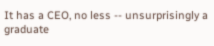It has a CEO, no less -- unsurprisingly a graduate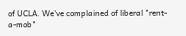of UCLA. We've complained of liberal "rent-a-mob"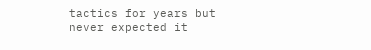tactics for years but never expected it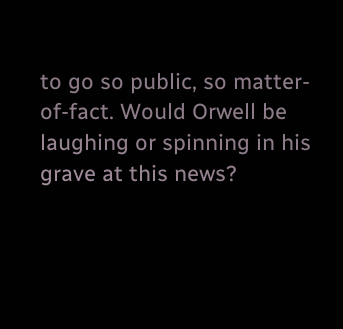to go so public, so matter-of-fact. Would Orwell be laughing or spinning in his grave at this news?